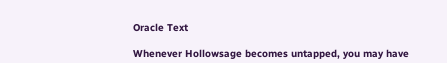Oracle Text

Whenever Hollowsage becomes untapped, you may have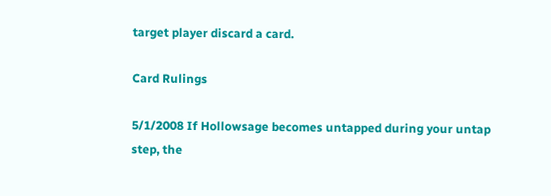target player discard a card.

Card Rulings

5/1/2008 If Hollowsage becomes untapped during your untap step, the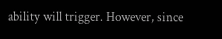ability will trigger. However, since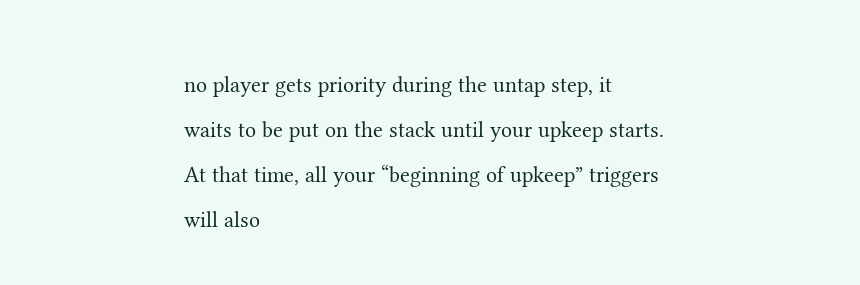no player gets priority during the untap step, it waits to be put on the stack until your upkeep starts. At that time, all your “beginning of upkeep” triggers will also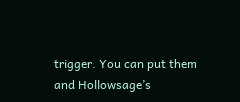trigger. You can put them and Hollowsage’s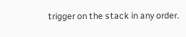trigger on the stack in any order.